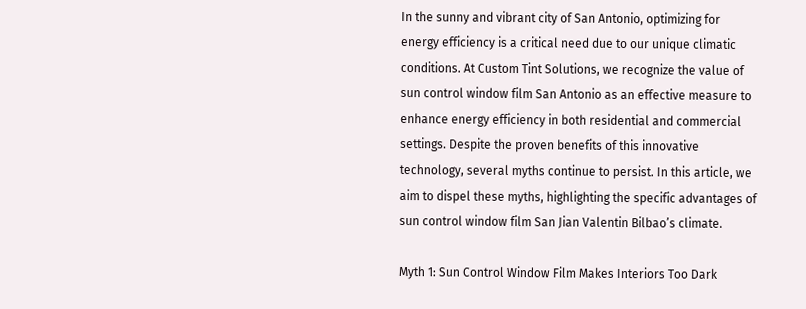In the sunny and vibrant city of San Antonio, optimizing for energy efficiency is a critical need due to our unique climatic conditions. At Custom Tint Solutions, we recognize the value of sun control window film San Antonio as an effective measure to enhance energy efficiency in both residential and commercial settings. Despite the proven benefits of this innovative technology, several myths continue to persist. In this article, we aim to dispel these myths, highlighting the specific advantages of sun control window film San Jian Valentin Bilbao’s climate.

Myth 1: Sun Control Window Film Makes Interiors Too Dark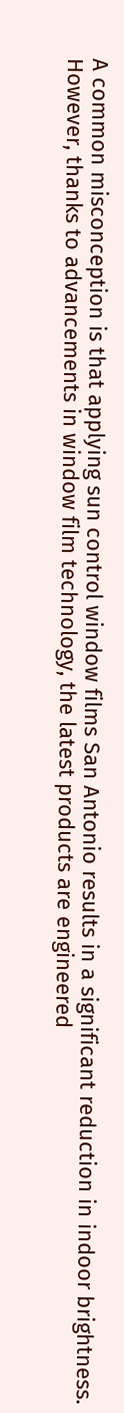A common misconception is that applying sun control window films San Antonio results in a significant reduction in indoor brightness. However, thanks to advancements in window film technology, the latest products are engineered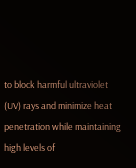to block harmful ultraviolet (UV) rays and minimize heat penetration while maintaining high levels of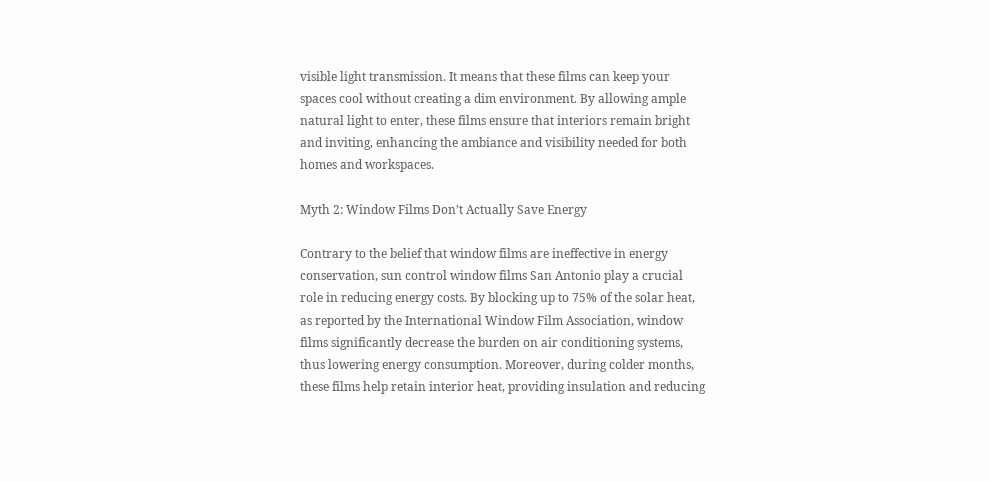visible light transmission. It means that these films can keep your spaces cool without creating a dim environment. By allowing ample natural light to enter, these films ensure that interiors remain bright and inviting, enhancing the ambiance and visibility needed for both homes and workspaces.

Myth 2: Window Films Don’t Actually Save Energy

Contrary to the belief that window films are ineffective in energy conservation, sun control window films San Antonio play a crucial role in reducing energy costs. By blocking up to 75% of the solar heat, as reported by the International Window Film Association, window films significantly decrease the burden on air conditioning systems, thus lowering energy consumption. Moreover, during colder months, these films help retain interior heat, providing insulation and reducing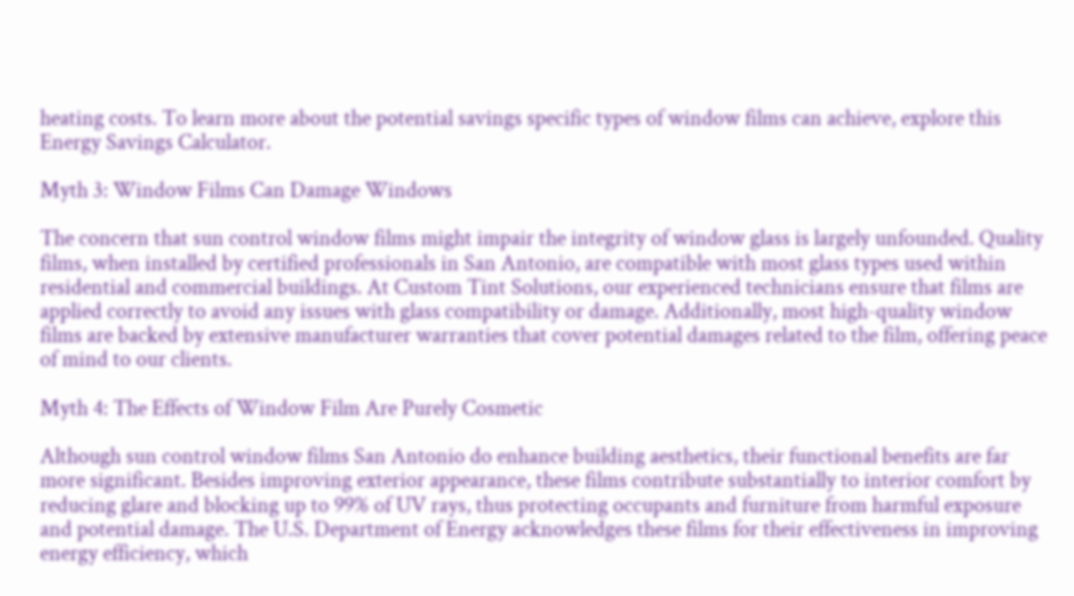heating costs. To learn more about the potential savings specific types of window films can achieve, explore this Energy Savings Calculator.

Myth 3: Window Films Can Damage Windows

The concern that sun control window films might impair the integrity of window glass is largely unfounded. Quality films, when installed by certified professionals in San Antonio, are compatible with most glass types used within residential and commercial buildings. At Custom Tint Solutions, our experienced technicians ensure that films are applied correctly to avoid any issues with glass compatibility or damage. Additionally, most high-quality window films are backed by extensive manufacturer warranties that cover potential damages related to the film, offering peace of mind to our clients.

Myth 4: The Effects of Window Film Are Purely Cosmetic

Although sun control window films San Antonio do enhance building aesthetics, their functional benefits are far more significant. Besides improving exterior appearance, these films contribute substantially to interior comfort by reducing glare and blocking up to 99% of UV rays, thus protecting occupants and furniture from harmful exposure and potential damage. The U.S. Department of Energy acknowledges these films for their effectiveness in improving energy efficiency, which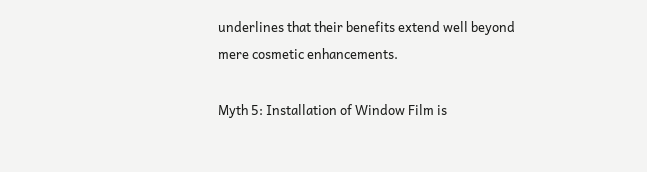underlines that their benefits extend well beyond mere cosmetic enhancements.

Myth 5: Installation of Window Film is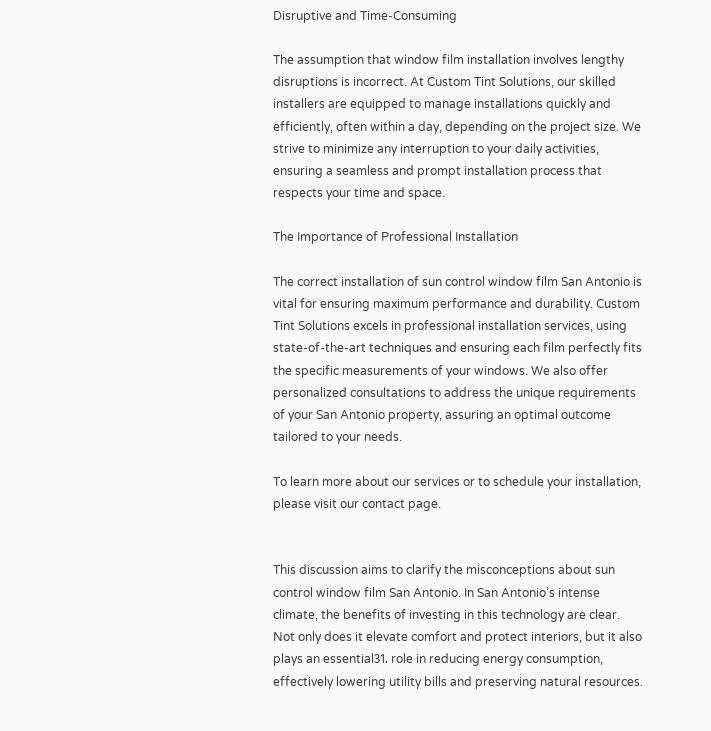Disruptive and Time-Consuming

The assumption that window film installation involves lengthy disruptions is incorrect. At Custom Tint Solutions, our skilled installers are equipped to manage installations quickly and efficiently, often within a day, depending on the project size. We strive to minimize any interruption to your daily activities, ensuring a seamless and prompt installation process that respects your time and space.

The Importance of Professional Installation

The correct installation of sun control window film San Antonio is vital for ensuring maximum performance and durability. Custom Tint Solutions excels in professional installation services, using state-of-the-art techniques and ensuring each film perfectly fits the specific measurements of your windows. We also offer personalized consultations to address the unique requirements of your San Antonio property, assuring an optimal outcome tailored to your needs.

To learn more about our services or to schedule your installation, please visit our contact page.


This discussion aims to clarify the misconceptions about sun control window film San Antonio. In San Antonio’s intense climate, the benefits of investing in this technology are clear. Not only does it elevate comfort and protect interiors, but it also plays an essentialЗ1. role in reducing energy consumption, effectively lowering utility bills and preserving natural resources.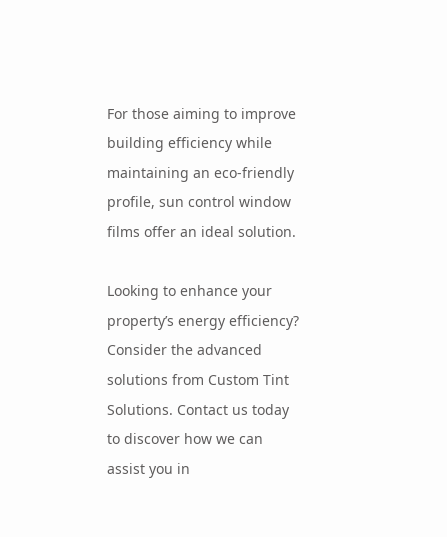For those aiming to improve building efficiency while maintaining an eco-friendly profile, sun control window films offer an ideal solution.

Looking to enhance your property’s energy efficiency? Consider the advanced solutions from Custom Tint Solutions. Contact us today to discover how we can assist you in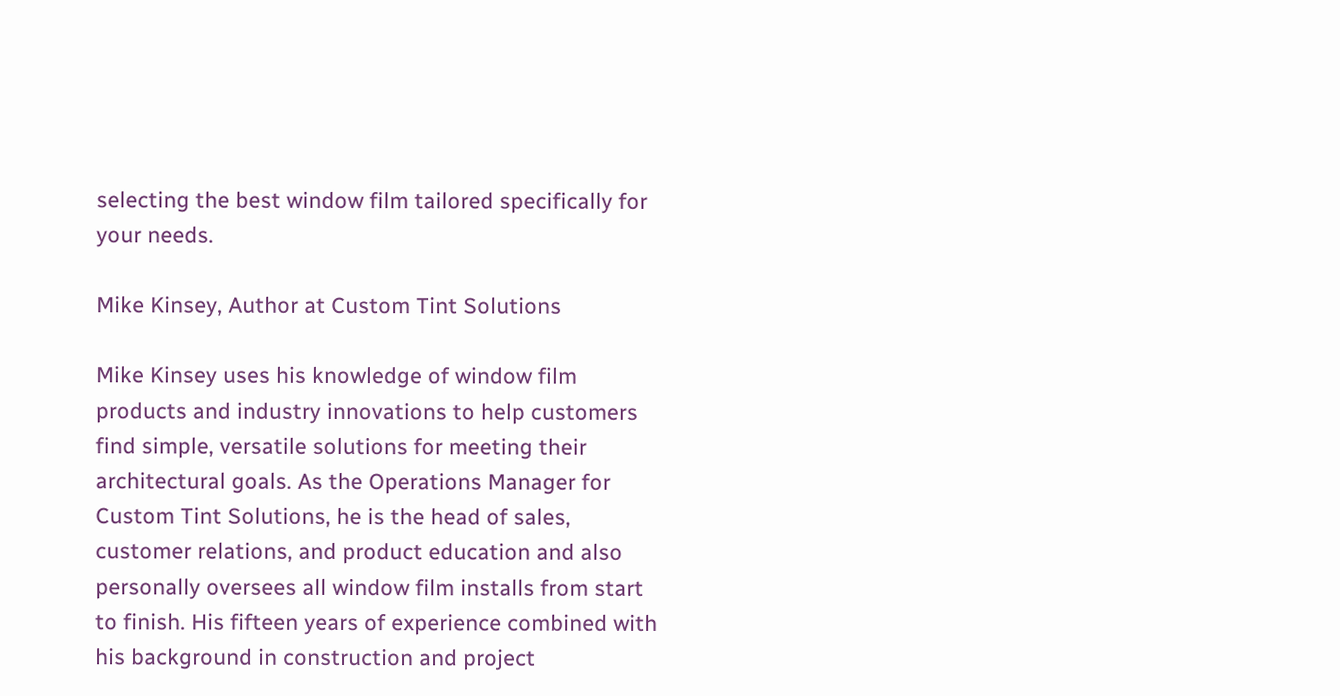selecting the best window film tailored specifically for your needs.

Mike Kinsey, Author at Custom Tint Solutions

Mike Kinsey uses his knowledge of window film products and industry innovations to help customers find simple, versatile solutions for meeting their architectural goals. As the Operations Manager for Custom Tint Solutions, he is the head of sales, customer relations, and product education and also personally oversees all window film installs from start to finish. His fifteen years of experience combined with his background in construction and project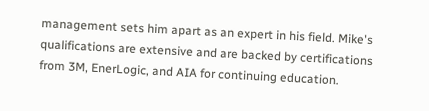management sets him apart as an expert in his field. Mike's qualifications are extensive and are backed by certifications from 3M, EnerLogic, and AIA for continuing education.